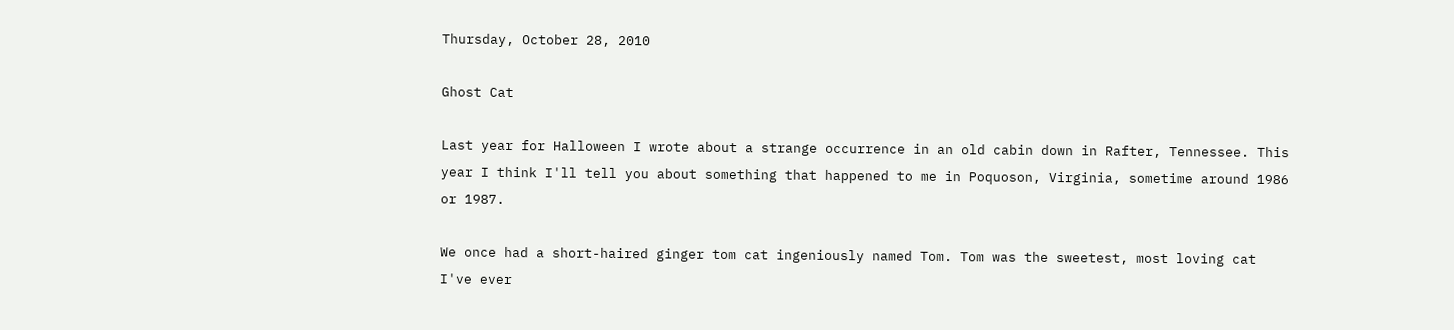Thursday, October 28, 2010

Ghost Cat

Last year for Halloween I wrote about a strange occurrence in an old cabin down in Rafter, Tennessee. This year I think I'll tell you about something that happened to me in Poquoson, Virginia, sometime around 1986 or 1987.

We once had a short-haired ginger tom cat ingeniously named Tom. Tom was the sweetest, most loving cat I've ever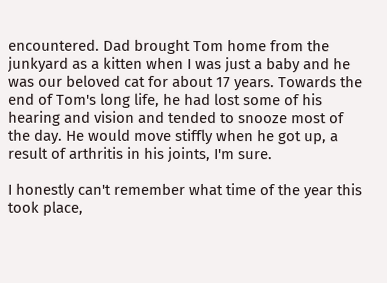encountered. Dad brought Tom home from the junkyard as a kitten when I was just a baby and he was our beloved cat for about 17 years. Towards the end of Tom's long life, he had lost some of his hearing and vision and tended to snooze most of the day. He would move stiffly when he got up, a result of arthritis in his joints, I'm sure.

I honestly can't remember what time of the year this took place,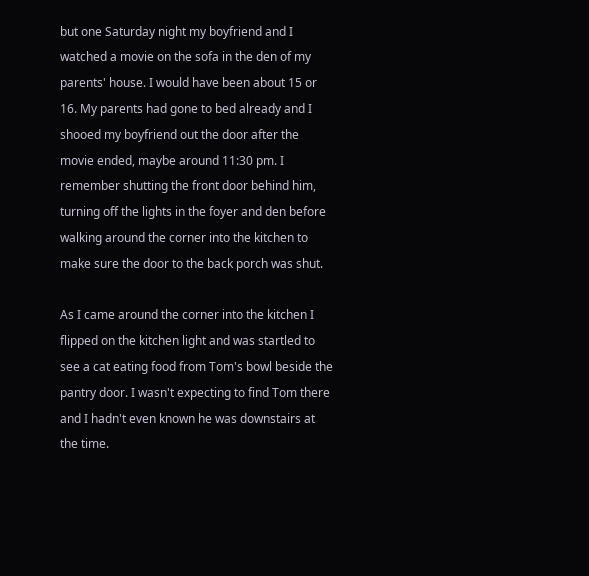but one Saturday night my boyfriend and I watched a movie on the sofa in the den of my parents' house. I would have been about 15 or 16. My parents had gone to bed already and I shooed my boyfriend out the door after the movie ended, maybe around 11:30 pm. I remember shutting the front door behind him, turning off the lights in the foyer and den before walking around the corner into the kitchen to make sure the door to the back porch was shut.

As I came around the corner into the kitchen I flipped on the kitchen light and was startled to see a cat eating food from Tom's bowl beside the pantry door. I wasn't expecting to find Tom there and I hadn't even known he was downstairs at the time.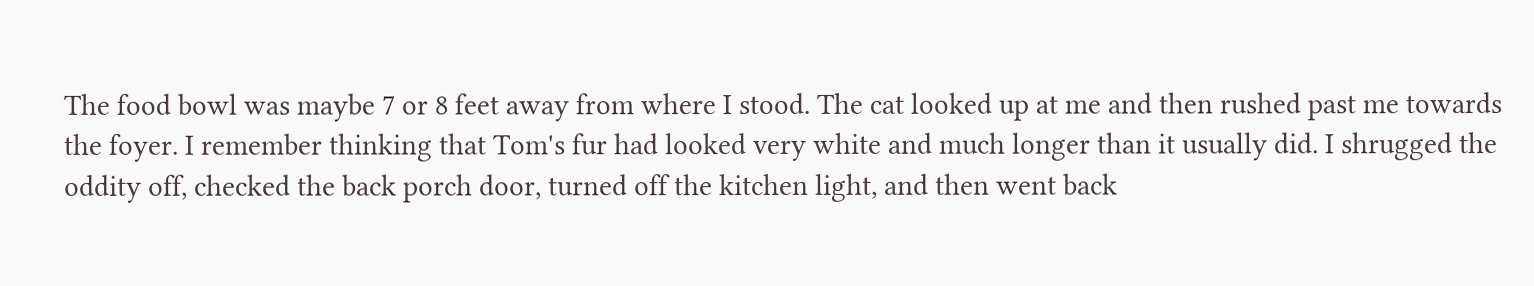The food bowl was maybe 7 or 8 feet away from where I stood. The cat looked up at me and then rushed past me towards the foyer. I remember thinking that Tom's fur had looked very white and much longer than it usually did. I shrugged the oddity off, checked the back porch door, turned off the kitchen light, and then went back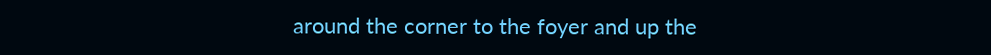around the corner to the foyer and up the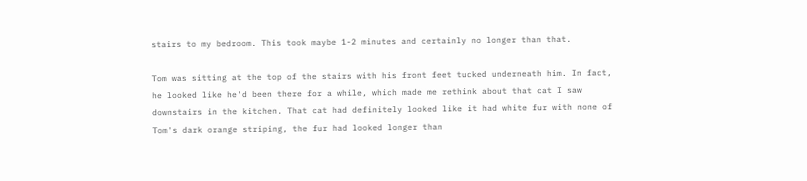stairs to my bedroom. This took maybe 1-2 minutes and certainly no longer than that.

Tom was sitting at the top of the stairs with his front feet tucked underneath him. In fact, he looked like he'd been there for a while, which made me rethink about that cat I saw downstairs in the kitchen. That cat had definitely looked like it had white fur with none of Tom's dark orange striping, the fur had looked longer than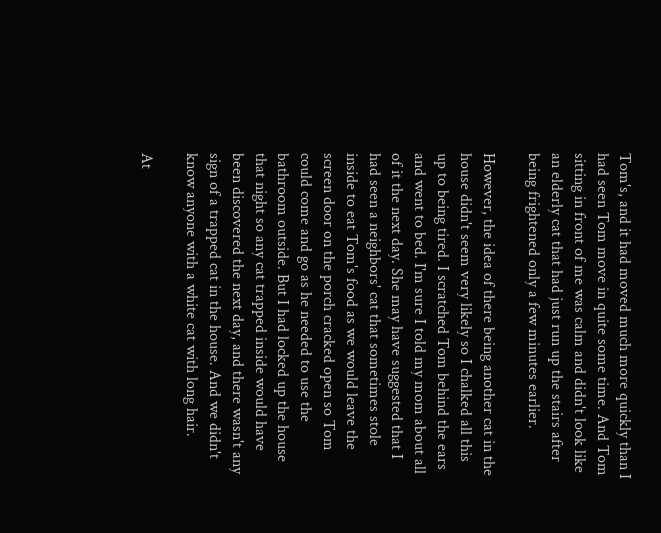Tom's, and it had moved much more quickly than I had seen Tom move in quite some time. And Tom sitting in front of me was calm and didn't look like an elderly cat that had just run up the stairs after being frightened only a few minutes earlier.

However, the idea of there being another cat in the house didn't seem very likely so I chalked all this up to being tired. I scratched Tom behind the ears and went to bed. I'm sure I told my mom about all of it the next day. She may have suggested that I had seen a neighbors' cat that sometimes stole inside to eat Tom's food as we would leave the screen door on the porch cracked open so Tom could come and go as he needed to use the bathroom outside. But I had locked up the house that night so any cat trapped inside would have been discovered the next day, and there wasn't any sign of a trapped cat in the house. And we didn't know anyone with a white cat with long hair.

At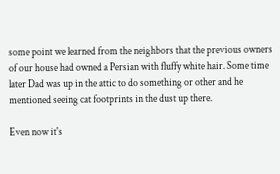some point we learned from the neighbors that the previous owners of our house had owned a Persian with fluffy white hair. Some time later Dad was up in the attic to do something or other and he mentioned seeing cat footprints in the dust up there.

Even now it's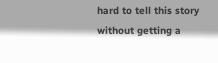hard to tell this story without getting a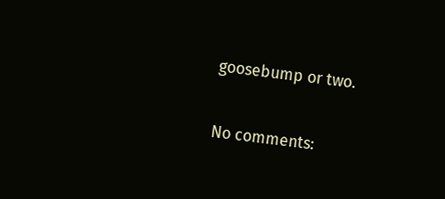goosebump or two.

No comments: